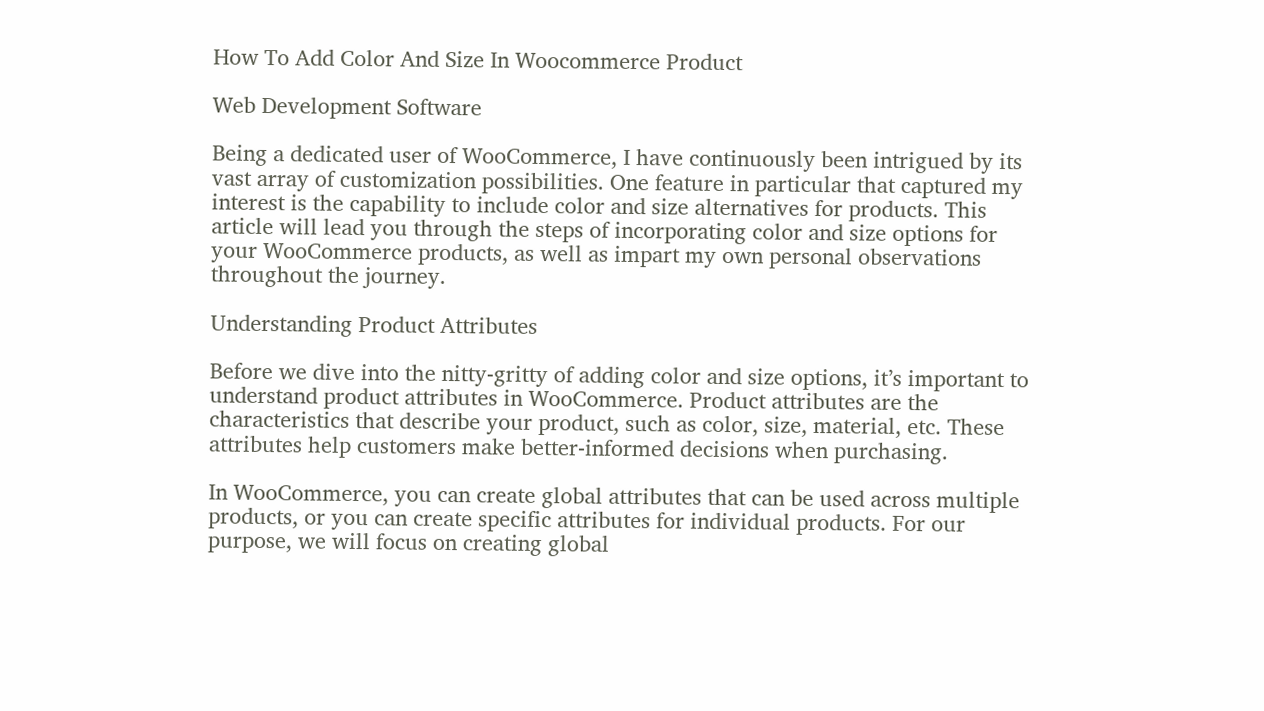How To Add Color And Size In Woocommerce Product

Web Development Software

Being a dedicated user of WooCommerce, I have continuously been intrigued by its vast array of customization possibilities. One feature in particular that captured my interest is the capability to include color and size alternatives for products. This article will lead you through the steps of incorporating color and size options for your WooCommerce products, as well as impart my own personal observations throughout the journey.

Understanding Product Attributes

Before we dive into the nitty-gritty of adding color and size options, it’s important to understand product attributes in WooCommerce. Product attributes are the characteristics that describe your product, such as color, size, material, etc. These attributes help customers make better-informed decisions when purchasing.

In WooCommerce, you can create global attributes that can be used across multiple products, or you can create specific attributes for individual products. For our purpose, we will focus on creating global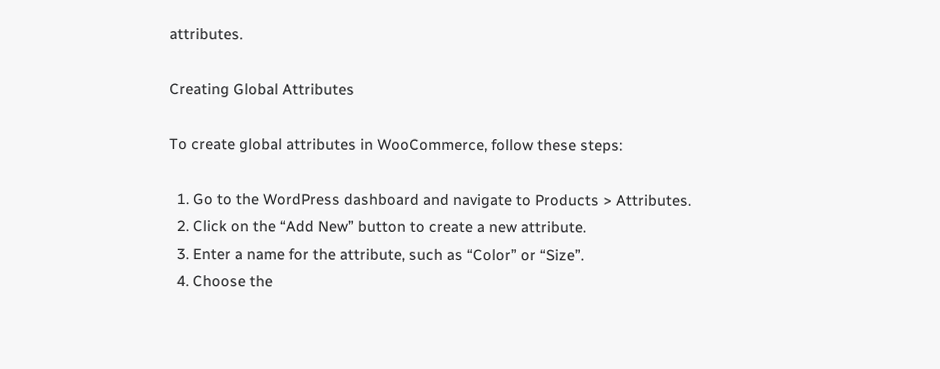attributes.

Creating Global Attributes

To create global attributes in WooCommerce, follow these steps:

  1. Go to the WordPress dashboard and navigate to Products > Attributes.
  2. Click on the “Add New” button to create a new attribute.
  3. Enter a name for the attribute, such as “Color” or “Size”.
  4. Choose the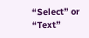“Select” or “Text”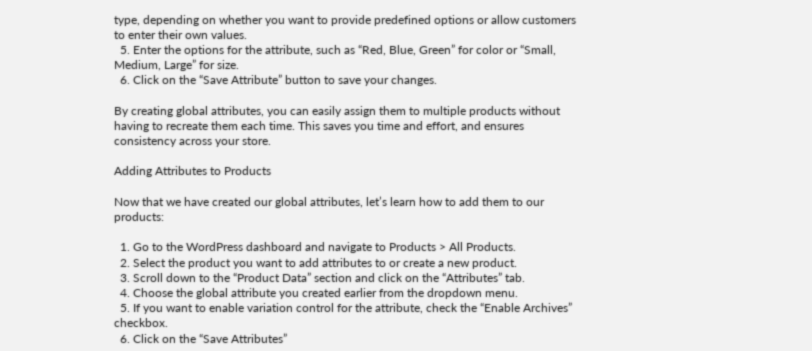type, depending on whether you want to provide predefined options or allow customers to enter their own values.
  5. Enter the options for the attribute, such as “Red, Blue, Green” for color or “Small, Medium, Large” for size.
  6. Click on the “Save Attribute” button to save your changes.

By creating global attributes, you can easily assign them to multiple products without having to recreate them each time. This saves you time and effort, and ensures consistency across your store.

Adding Attributes to Products

Now that we have created our global attributes, let’s learn how to add them to our products:

  1. Go to the WordPress dashboard and navigate to Products > All Products.
  2. Select the product you want to add attributes to or create a new product.
  3. Scroll down to the “Product Data” section and click on the “Attributes” tab.
  4. Choose the global attribute you created earlier from the dropdown menu.
  5. If you want to enable variation control for the attribute, check the “Enable Archives” checkbox.
  6. Click on the “Save Attributes”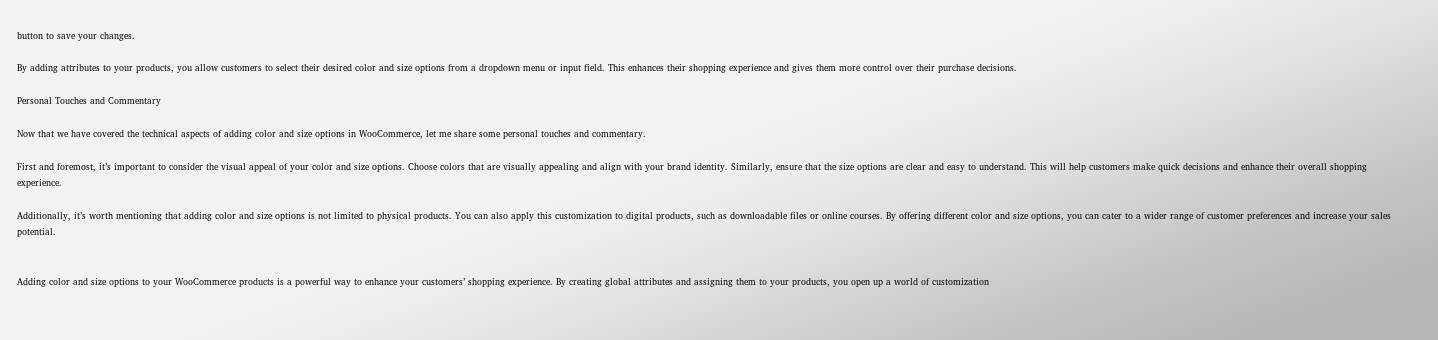button to save your changes.

By adding attributes to your products, you allow customers to select their desired color and size options from a dropdown menu or input field. This enhances their shopping experience and gives them more control over their purchase decisions.

Personal Touches and Commentary

Now that we have covered the technical aspects of adding color and size options in WooCommerce, let me share some personal touches and commentary.

First and foremost, it’s important to consider the visual appeal of your color and size options. Choose colors that are visually appealing and align with your brand identity. Similarly, ensure that the size options are clear and easy to understand. This will help customers make quick decisions and enhance their overall shopping experience.

Additionally, it’s worth mentioning that adding color and size options is not limited to physical products. You can also apply this customization to digital products, such as downloadable files or online courses. By offering different color and size options, you can cater to a wider range of customer preferences and increase your sales potential.


Adding color and size options to your WooCommerce products is a powerful way to enhance your customers’ shopping experience. By creating global attributes and assigning them to your products, you open up a world of customization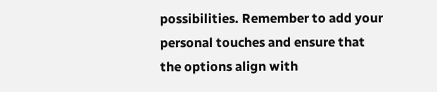possibilities. Remember to add your personal touches and ensure that the options align with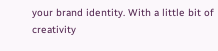your brand identity. With a little bit of creativity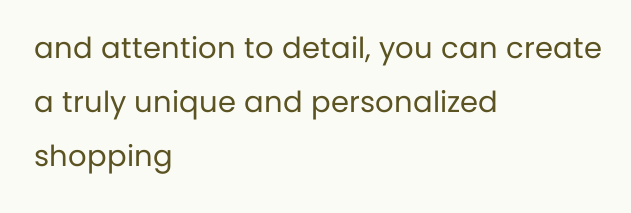and attention to detail, you can create a truly unique and personalized shopping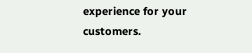experience for your customers.